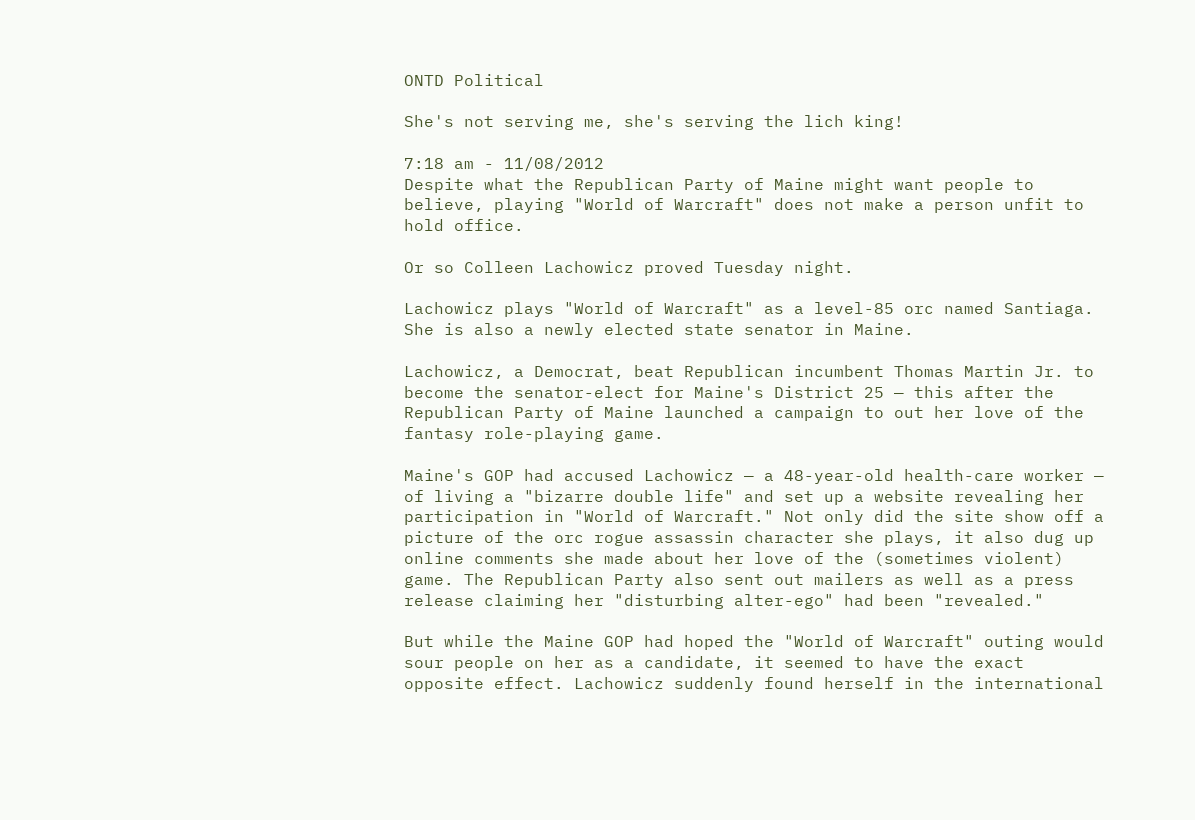ONTD Political

She's not serving me, she's serving the lich king!

7:18 am - 11/08/2012
Despite what the Republican Party of Maine might want people to believe, playing "World of Warcraft" does not make a person unfit to hold office.

Or so Colleen Lachowicz proved Tuesday night.

Lachowicz plays "World of Warcraft" as a level-85 orc named Santiaga. She is also a newly elected state senator in Maine.

Lachowicz, a Democrat, beat Republican incumbent Thomas Martin Jr. to become the senator-elect for Maine's District 25 — this after the Republican Party of Maine launched a campaign to out her love of the fantasy role-playing game.

Maine's GOP had accused Lachowicz — a 48-year-old health-care worker — of living a "bizarre double life" and set up a website revealing her participation in "World of Warcraft." Not only did the site show off a picture of the orc rogue assassin character she plays, it also dug up online comments she made about her love of the (sometimes violent) game. The Republican Party also sent out mailers as well as a press release claiming her "disturbing alter-ego" had been "revealed."

But while the Maine GOP had hoped the "World of Warcraft" outing would sour people on her as a candidate, it seemed to have the exact opposite effect. Lachowicz suddenly found herself in the international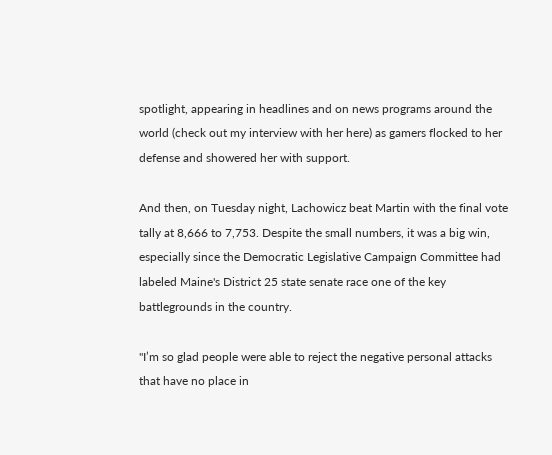spotlight, appearing in headlines and on news programs around the world (check out my interview with her here) as gamers flocked to her defense and showered her with support.

And then, on Tuesday night, Lachowicz beat Martin with the final vote tally at 8,666 to 7,753. Despite the small numbers, it was a big win, especially since the Democratic Legislative Campaign Committee had labeled Maine's District 25 state senate race one of the key battlegrounds in the country.

"I’m so glad people were able to reject the negative personal attacks that have no place in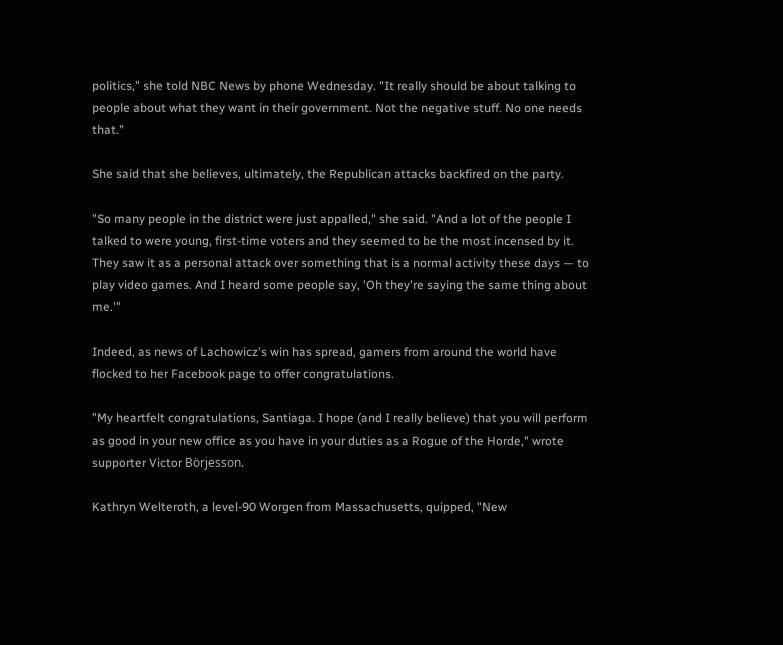politics," she told NBC News by phone Wednesday. "It really should be about talking to people about what they want in their government. Not the negative stuff. No one needs that."

She said that she believes, ultimately, the Republican attacks backfired on the party.

"So many people in the district were just appalled," she said. "And a lot of the people I talked to were young, first-time voters and they seemed to be the most incensed by it. They saw it as a personal attack over something that is a normal activity these days — to play video games. And I heard some people say, 'Oh they're saying the same thing about me.'"

Indeed, as news of Lachowicz's win has spread, gamers from around the world have flocked to her Facebook page to offer congratulations.

"My heartfelt congratulations, Santiaga. I hope (and I really believe) that you will perform as good in your new office as you have in your duties as a Rogue of the Horde," wrote supporter Victor Börjesson.

Kathryn Welteroth, a level-90 Worgen from Massachusetts, quipped, "New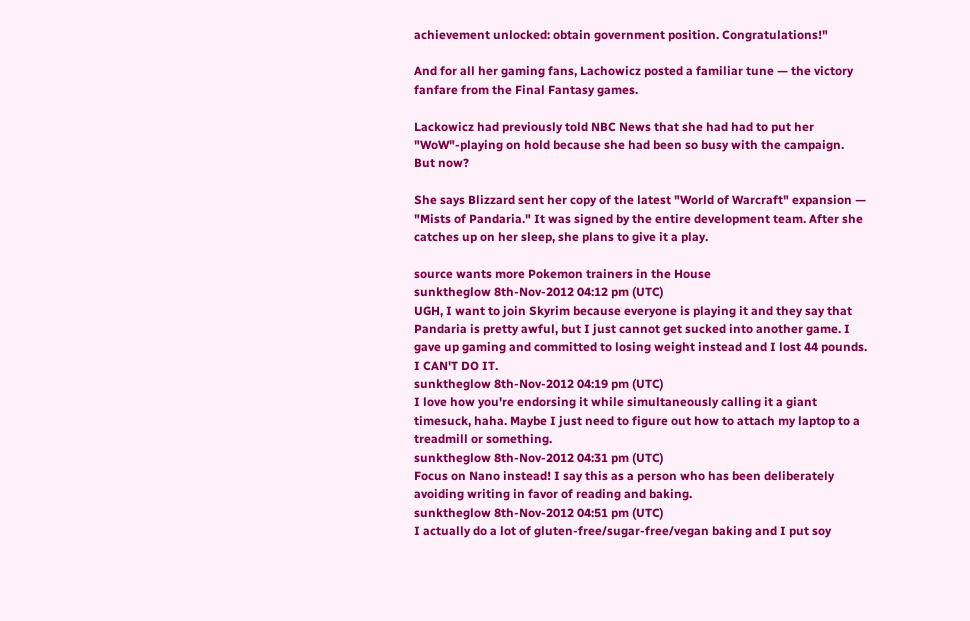achievement unlocked: obtain government position. Congratulations!"

And for all her gaming fans, Lachowicz posted a familiar tune — the victory fanfare from the Final Fantasy games.

Lackowicz had previously told NBC News that she had had to put her "WoW"-playing on hold because she had been so busy with the campaign. But now?

She says Blizzard sent her copy of the latest "World of Warcraft" expansion — "Mists of Pandaria." It was signed by the entire development team. After she catches up on her sleep, she plans to give it a play.

source wants more Pokemon trainers in the House
sunktheglow 8th-Nov-2012 04:12 pm (UTC)
UGH, I want to join Skyrim because everyone is playing it and they say that Pandaria is pretty awful, but I just cannot get sucked into another game. I gave up gaming and committed to losing weight instead and I lost 44 pounds. I CAN'T DO IT.
sunktheglow 8th-Nov-2012 04:19 pm (UTC)
I love how you're endorsing it while simultaneously calling it a giant timesuck, haha. Maybe I just need to figure out how to attach my laptop to a treadmill or something.
sunktheglow 8th-Nov-2012 04:31 pm (UTC)
Focus on Nano instead! I say this as a person who has been deliberately avoiding writing in favor of reading and baking.
sunktheglow 8th-Nov-2012 04:51 pm (UTC)
I actually do a lot of gluten-free/sugar-free/vegan baking and I put soy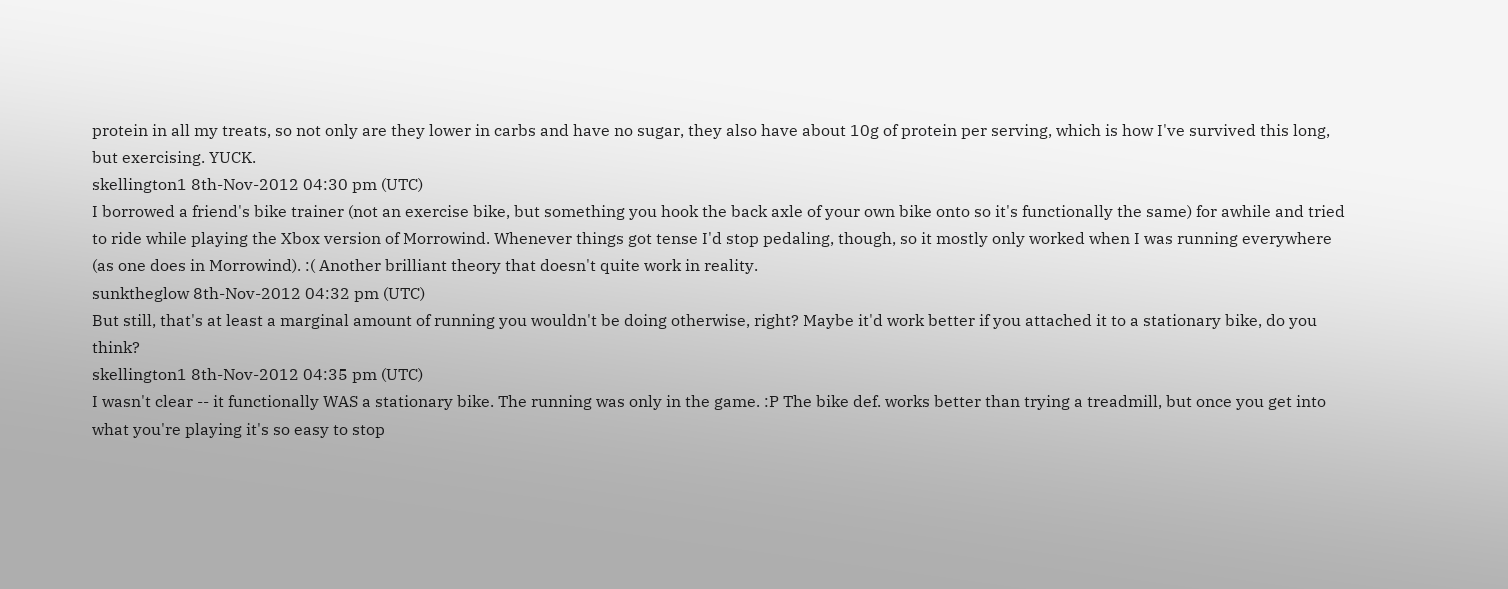protein in all my treats, so not only are they lower in carbs and have no sugar, they also have about 10g of protein per serving, which is how I've survived this long, but exercising. YUCK.
skellington1 8th-Nov-2012 04:30 pm (UTC)
I borrowed a friend's bike trainer (not an exercise bike, but something you hook the back axle of your own bike onto so it's functionally the same) for awhile and tried to ride while playing the Xbox version of Morrowind. Whenever things got tense I'd stop pedaling, though, so it mostly only worked when I was running everywhere (as one does in Morrowind). :( Another brilliant theory that doesn't quite work in reality.
sunktheglow 8th-Nov-2012 04:32 pm (UTC)
But still, that's at least a marginal amount of running you wouldn't be doing otherwise, right? Maybe it'd work better if you attached it to a stationary bike, do you think?
skellington1 8th-Nov-2012 04:35 pm (UTC)
I wasn't clear -- it functionally WAS a stationary bike. The running was only in the game. :P The bike def. works better than trying a treadmill, but once you get into what you're playing it's so easy to stop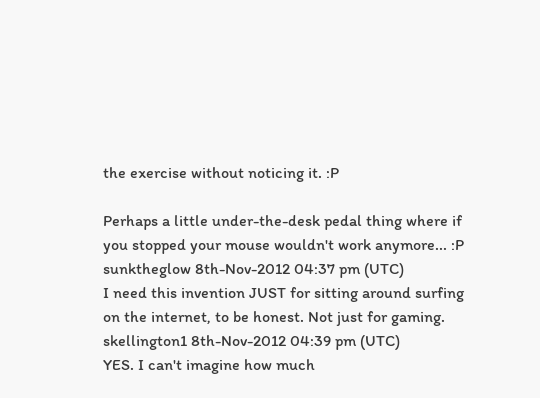the exercise without noticing it. :P

Perhaps a little under-the-desk pedal thing where if you stopped your mouse wouldn't work anymore... :P
sunktheglow 8th-Nov-2012 04:37 pm (UTC)
I need this invention JUST for sitting around surfing on the internet, to be honest. Not just for gaming.
skellington1 8th-Nov-2012 04:39 pm (UTC)
YES. I can't imagine how much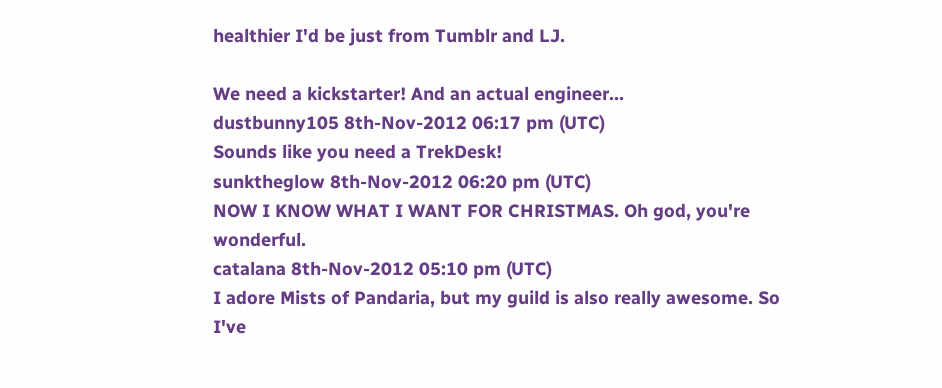healthier I'd be just from Tumblr and LJ.

We need a kickstarter! And an actual engineer...
dustbunny105 8th-Nov-2012 06:17 pm (UTC)
Sounds like you need a TrekDesk!
sunktheglow 8th-Nov-2012 06:20 pm (UTC)
NOW I KNOW WHAT I WANT FOR CHRISTMAS. Oh god, you're wonderful.
catalana 8th-Nov-2012 05:10 pm (UTC)
I adore Mists of Pandaria, but my guild is also really awesome. So I've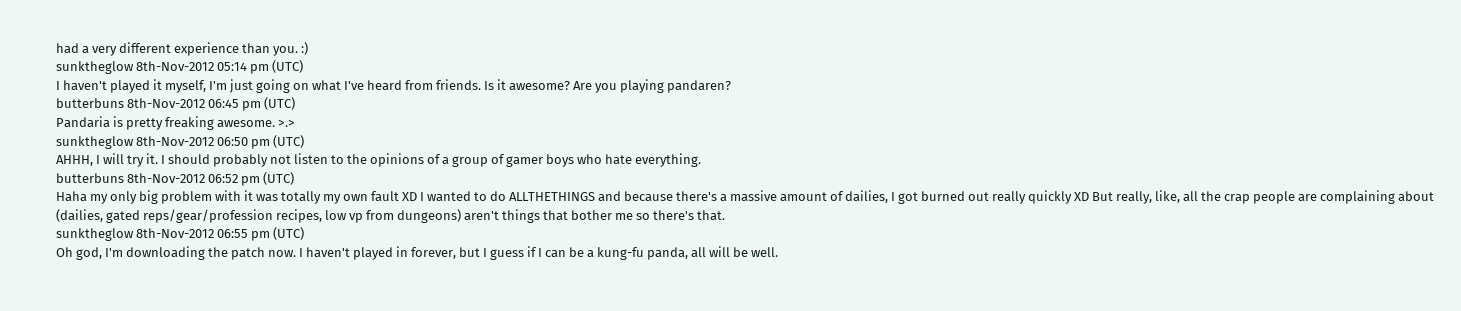had a very different experience than you. :)
sunktheglow 8th-Nov-2012 05:14 pm (UTC)
I haven't played it myself, I'm just going on what I've heard from friends. Is it awesome? Are you playing pandaren?
butterbuns 8th-Nov-2012 06:45 pm (UTC)
Pandaria is pretty freaking awesome. >.>
sunktheglow 8th-Nov-2012 06:50 pm (UTC)
AHHH, I will try it. I should probably not listen to the opinions of a group of gamer boys who hate everything.
butterbuns 8th-Nov-2012 06:52 pm (UTC)
Haha my only big problem with it was totally my own fault XD I wanted to do ALLTHETHINGS and because there's a massive amount of dailies, I got burned out really quickly XD But really, like, all the crap people are complaining about (dailies, gated reps/gear/profession recipes, low vp from dungeons) aren't things that bother me so there's that.
sunktheglow 8th-Nov-2012 06:55 pm (UTC)
Oh god, I'm downloading the patch now. I haven't played in forever, but I guess if I can be a kung-fu panda, all will be well.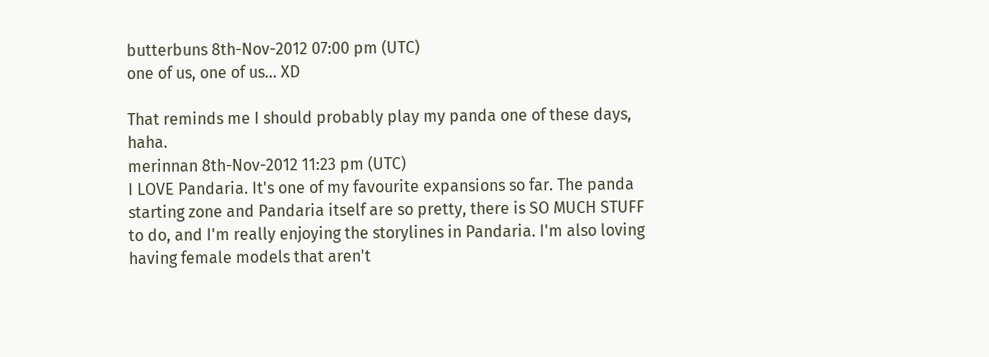butterbuns 8th-Nov-2012 07:00 pm (UTC)
one of us, one of us... XD

That reminds me I should probably play my panda one of these days, haha.
merinnan 8th-Nov-2012 11:23 pm (UTC)
I LOVE Pandaria. It's one of my favourite expansions so far. The panda starting zone and Pandaria itself are so pretty, there is SO MUCH STUFF to do, and I'm really enjoying the storylines in Pandaria. I'm also loving having female models that aren't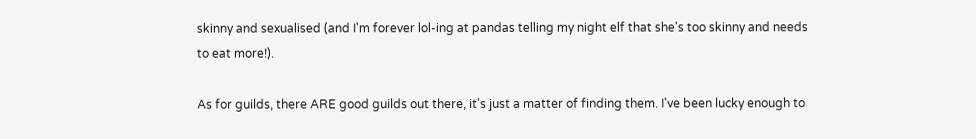skinny and sexualised (and I'm forever lol-ing at pandas telling my night elf that she's too skinny and needs to eat more!).

As for guilds, there ARE good guilds out there, it's just a matter of finding them. I've been lucky enough to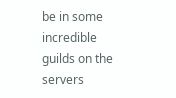be in some incredible guilds on the servers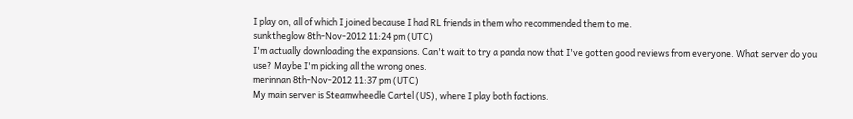I play on, all of which I joined because I had RL friends in them who recommended them to me.
sunktheglow 8th-Nov-2012 11:24 pm (UTC)
I'm actually downloading the expansions. Can't wait to try a panda now that I've gotten good reviews from everyone. What server do you use? Maybe I'm picking all the wrong ones.
merinnan 8th-Nov-2012 11:37 pm (UTC)
My main server is Steamwheedle Cartel (US), where I play both factions.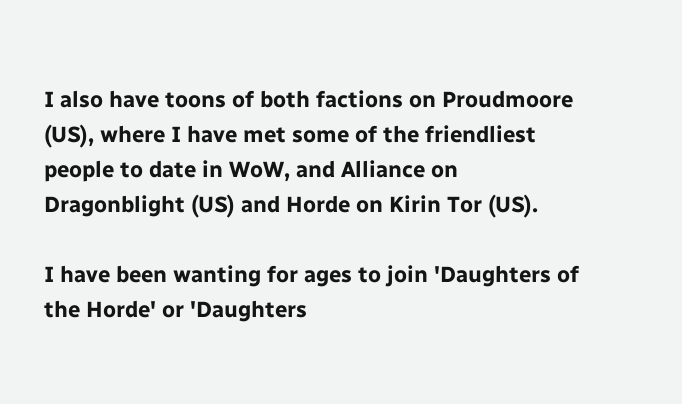I also have toons of both factions on Proudmoore (US), where I have met some of the friendliest people to date in WoW, and Alliance on Dragonblight (US) and Horde on Kirin Tor (US).

I have been wanting for ages to join 'Daughters of the Horde' or 'Daughters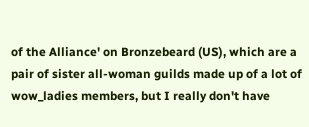of the Alliance' on Bronzebeard (US), which are a pair of sister all-woman guilds made up of a lot of wow_ladies members, but I really don't have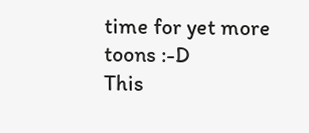time for yet more toons :-D
This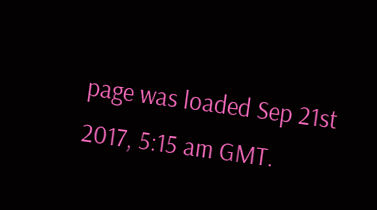page was loaded Sep 21st 2017, 5:15 am GMT.